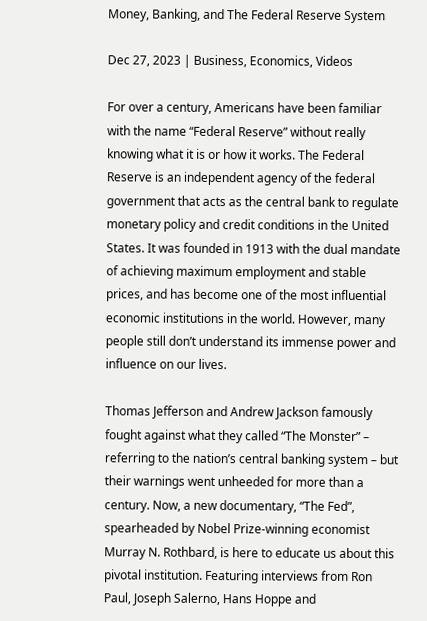Money, Banking, and The Federal Reserve System

Dec 27, 2023 | Business, Economics, Videos

For over a century, Americans have been familiar with the name “Federal Reserve” without really knowing what it is or how it works. The Federal Reserve is an independent agency of the federal government that acts as the central bank to regulate monetary policy and credit conditions in the United States. It was founded in 1913 with the dual mandate of achieving maximum employment and stable prices, and has become one of the most influential economic institutions in the world. However, many people still don’t understand its immense power and influence on our lives.

Thomas Jefferson and Andrew Jackson famously fought against what they called “The Monster” – referring to the nation’s central banking system – but their warnings went unheeded for more than a century. Now, a new documentary, “The Fed”, spearheaded by Nobel Prize-winning economist Murray N. Rothbard, is here to educate us about this pivotal institution. Featuring interviews from Ron Paul, Joseph Salerno, Hans Hoppe and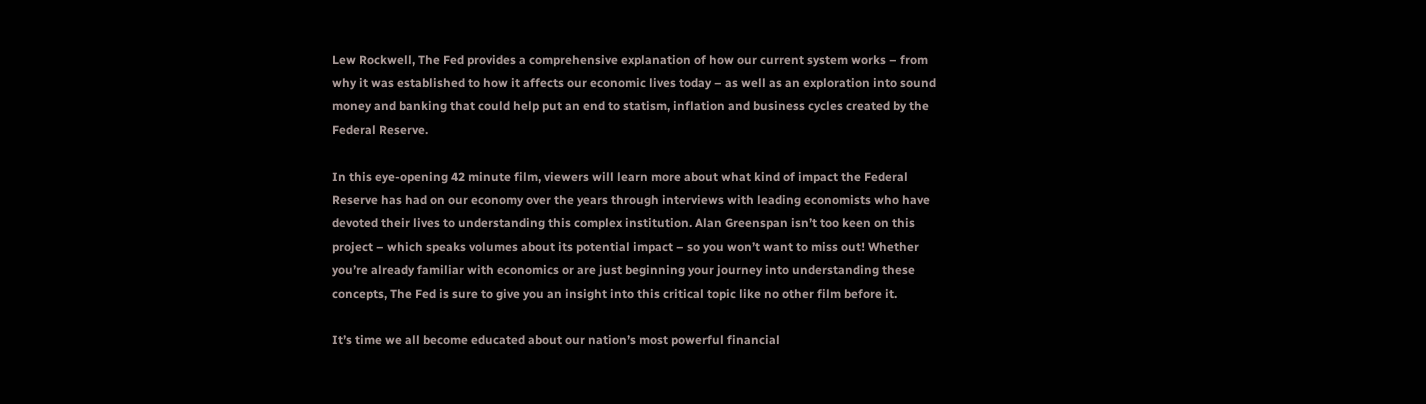Lew Rockwell, The Fed provides a comprehensive explanation of how our current system works – from why it was established to how it affects our economic lives today – as well as an exploration into sound money and banking that could help put an end to statism, inflation and business cycles created by the Federal Reserve.

In this eye-opening 42 minute film, viewers will learn more about what kind of impact the Federal Reserve has had on our economy over the years through interviews with leading economists who have devoted their lives to understanding this complex institution. Alan Greenspan isn’t too keen on this project – which speaks volumes about its potential impact – so you won’t want to miss out! Whether you’re already familiar with economics or are just beginning your journey into understanding these concepts, The Fed is sure to give you an insight into this critical topic like no other film before it.

It’s time we all become educated about our nation’s most powerful financial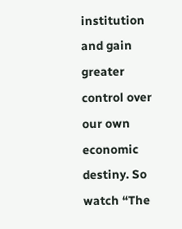institution and gain greater control over our own economic destiny. So watch “The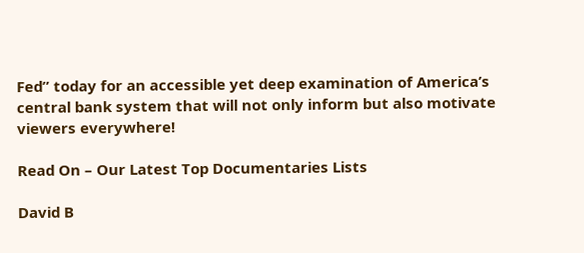Fed” today for an accessible yet deep examination of America’s central bank system that will not only inform but also motivate viewers everywhere!

Read On – Our Latest Top Documentaries Lists

David B